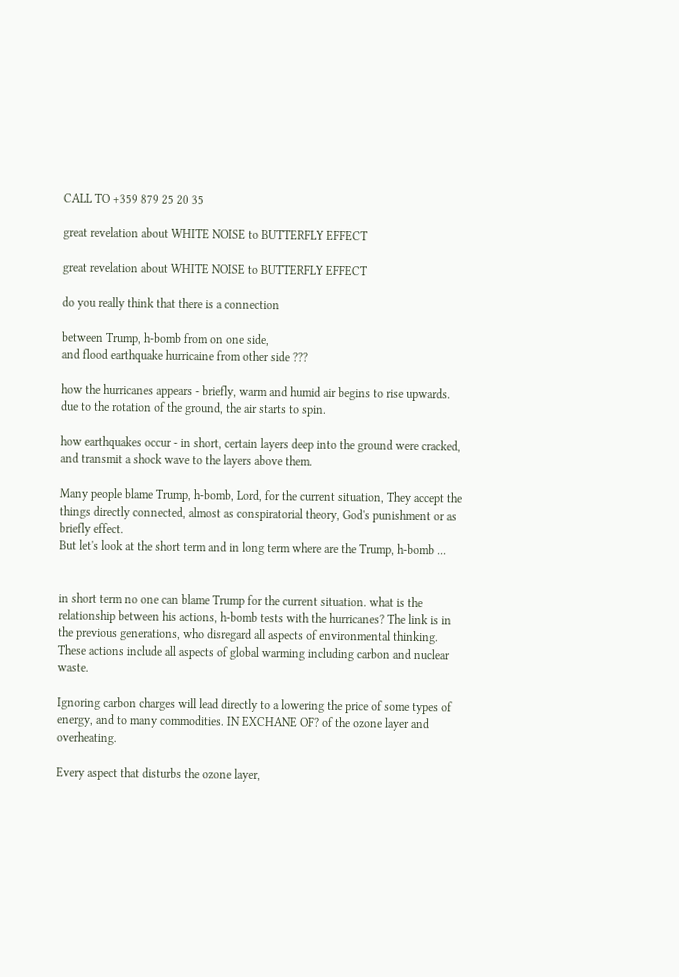CALL TO +359 879 25 20 35

great revelation about WHITE NOISE to BUTTERFLY EFFECT

great revelation about WHITE NOISE to BUTTERFLY EFFECT

do you really think that there is a connection

between Trump, h-bomb from on one side,
and flood earthquake hurricaine from other side ???

how the hurricanes appears - briefly, warm and humid air begins to rise upwards. due to the rotation of the ground, the air starts to spin.

how earthquakes occur - in short, certain layers deep into the ground were cracked, and transmit a shock wave to the layers above them.

Many people blame Trump, h-bomb, Lord, for the current situation, They accept the things directly connected, almost as conspiratorial theory, God's punishment or as briefly effect.
But let's look at the short term and in long term where are the Trump, h-bomb ...


in short term no one can blame Trump for the current situation. what is the relationship between his actions, h-bomb tests with the hurricanes? The link is in the previous generations, who disregard all aspects of environmental thinking. These actions include all aspects of global warming including carbon and nuclear waste.

Ignoring carbon charges will lead directly to a lowering the price of some types of energy, and to many commodities. IN EXCHANE OF? of the ozone layer and overheating.

Every aspect that disturbs the ozone layer,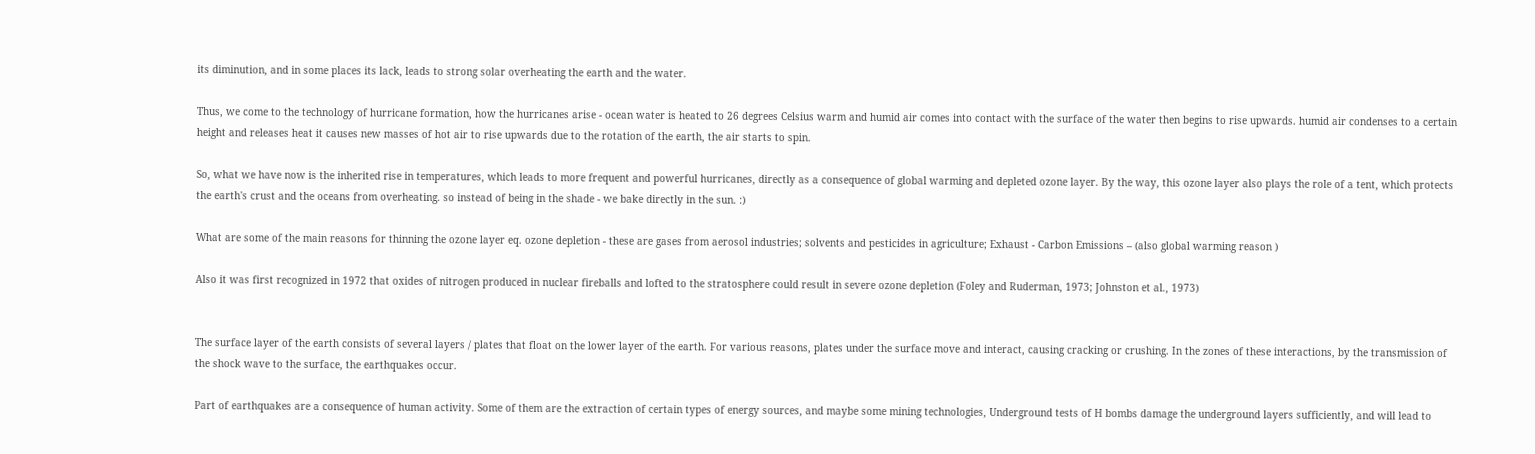its diminution, and in some places its lack, leads to strong solar overheating the earth and the water.

Thus, we come to the technology of hurricane formation, how the hurricanes arise - ocean water is heated to 26 degrees Celsius warm and humid air comes into contact with the surface of the water then begins to rise upwards. humid air condenses to a certain height and releases heat it causes new masses of hot air to rise upwards due to the rotation of the earth, the air starts to spin.

So, what we have now is the inherited rise in temperatures, which leads to more frequent and powerful hurricanes, directly as a consequence of global warming and depleted ozone layer. By the way, this ozone layer also plays the role of a tent, which protects the earth's crust and the oceans from overheating. so instead of being in the shade - we bake directly in the sun. :)

What are some of the main reasons for thinning the ozone layer eq. ozone depletion - these are gases from aerosol industries; solvents and pesticides in agriculture; Exhaust - Carbon Emissions – (also global warming reason )

Also it was first recognized in 1972 that oxides of nitrogen produced in nuclear fireballs and lofted to the stratosphere could result in severe ozone depletion (Foley and Ruderman, 1973; Johnston et al., 1973)


The surface layer of the earth consists of several layers / plates that float on the lower layer of the earth. For various reasons, plates under the surface move and interact, causing cracking or crushing. In the zones of these interactions, by the transmission of the shock wave to the surface, the earthquakes occur.

Part of earthquakes are a consequence of human activity. Some of them are the extraction of certain types of energy sources, and maybe some mining technologies, Underground tests of H bombs damage the underground layers sufficiently, and will lead to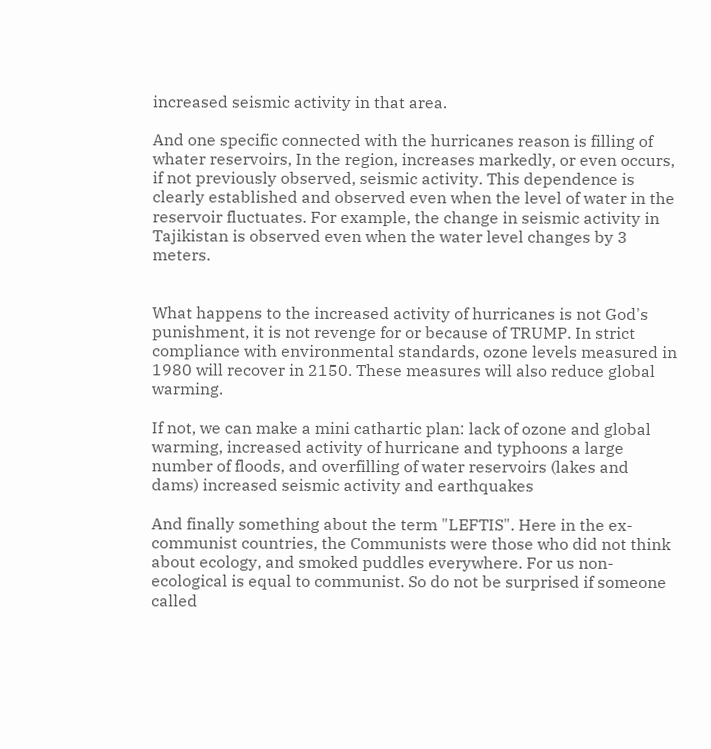increased seismic activity in that area.

And one specific connected with the hurricanes reason is filling of whater reservoirs, In the region, increases markedly, or even occurs, if not previously observed, seismic activity. This dependence is clearly established and observed even when the level of water in the reservoir fluctuates. For example, the change in seismic activity in Tajikistan is observed even when the water level changes by 3 meters.


What happens to the increased activity of hurricanes is not God's punishment, it is not revenge for or because of TRUMP. In strict compliance with environmental standards, ozone levels measured in 1980 will recover in 2150. These measures will also reduce global warming.

If not, we can make a mini cathartic plan: lack of ozone and global warming, increased activity of hurricane and typhoons a large number of floods, and overfilling of water reservoirs (lakes and dams) increased seismic activity and earthquakes

And finally something about the term "LEFTIS". Here in the ex-communist countries, the Communists were those who did not think about ecology, and smoked puddles everywhere. For us non-ecological is equal to communist. So do not be surprised if someone called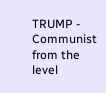TRUMP - Communist from the level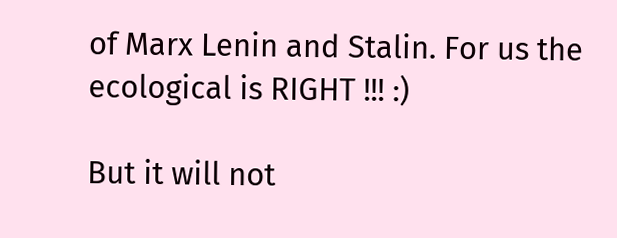of Marx Lenin and Stalin. For us the ecological is RIGHT !!! :)

But it will not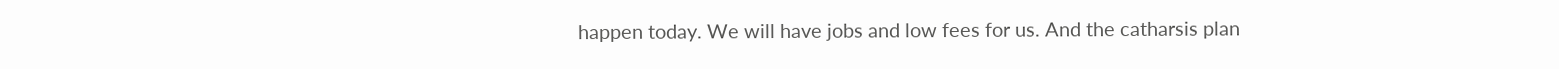happen today. We will have jobs and low fees for us. And the catharsis plan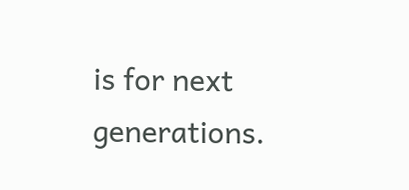is for next generations.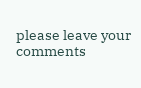please leave your comments